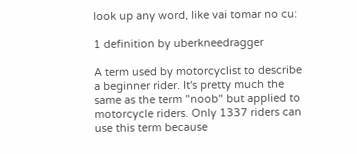look up any word, like vai tomar no cu:

1 definition by uberkneedragger

A term used by motorcyclist to describe a beginner rider. It's pretty much the same as the term "noob" but applied to motorcycle riders. Only 1337 riders can use this term because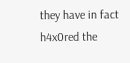they have in fact h4x0red the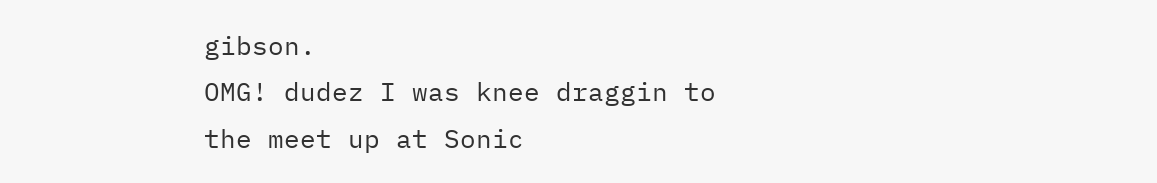gibson.
OMG! dudez I was knee draggin to the meet up at Sonic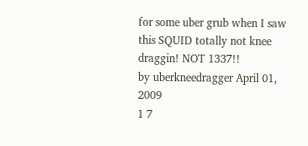for some uber grub when I saw this SQUID totally not knee draggin! NOT 1337!!
by uberkneedragger April 01, 2009
1 7